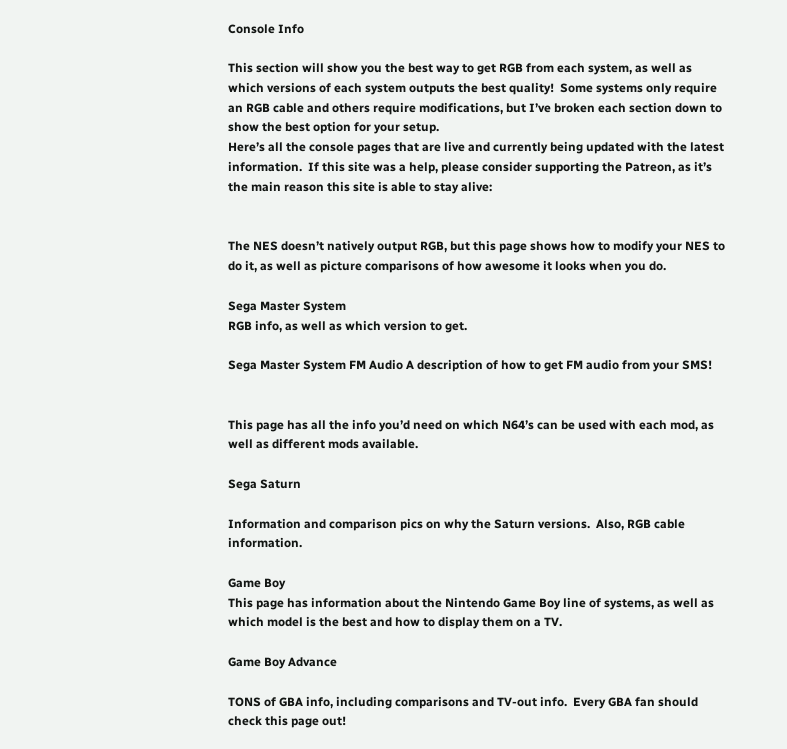Console Info

This section will show you the best way to get RGB from each system, as well as which versions of each system outputs the best quality!  Some systems only require an RGB cable and others require modifications, but I’ve broken each section down to show the best option for your setup.
Here’s all the console pages that are live and currently being updated with the latest information.  If this site was a help, please consider supporting the Patreon, as it’s the main reason this site is able to stay alive:


The NES doesn’t natively output RGB, but this page shows how to modify your NES to do it, as well as picture comparisons of how awesome it looks when you do.

Sega Master System
RGB info, as well as which version to get.

Sega Master System FM Audio A description of how to get FM audio from your SMS!


This page has all the info you’d need on which N64’s can be used with each mod, as well as different mods available.

Sega Saturn

Information and comparison pics on why the Saturn versions.  Also, RGB cable information.

Game Boy
This page has information about the Nintendo Game Boy line of systems, as well as which model is the best and how to display them on a TV.

Game Boy Advance

TONS of GBA info, including comparisons and TV-out info.  Every GBA fan should check this page out!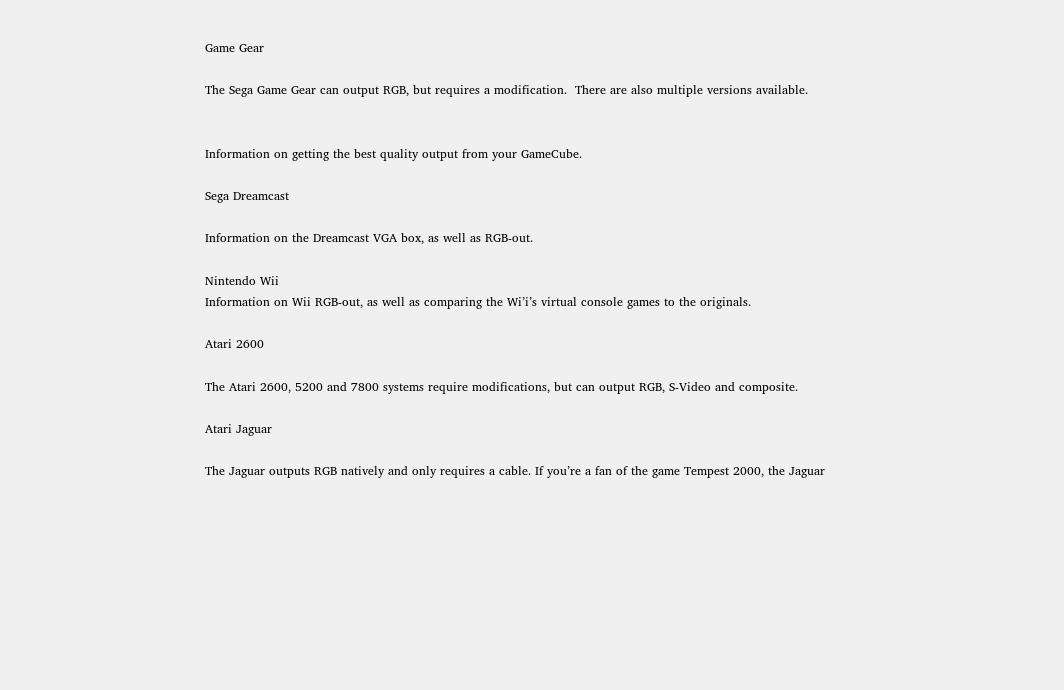Game Gear

The Sega Game Gear can output RGB, but requires a modification.  There are also multiple versions available.


Information on getting the best quality output from your GameCube.

Sega Dreamcast

Information on the Dreamcast VGA box, as well as RGB-out.

Nintendo Wii
Information on Wii RGB-out, as well as comparing the Wi’i’s virtual console games to the originals.

Atari 2600

The Atari 2600, 5200 and 7800 systems require modifications, but can output RGB, S-Video and composite.

Atari Jaguar

The Jaguar outputs RGB natively and only requires a cable. If you’re a fan of the game Tempest 2000, the Jaguar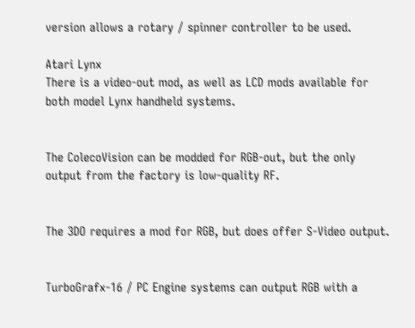version allows a rotary / spinner controller to be used.

Atari Lynx
There is a video-out mod, as well as LCD mods available for both model Lynx handheld systems.


The ColecoVision can be modded for RGB-out, but the only output from the factory is low-quality RF.


The 3DO requires a mod for RGB, but does offer S-Video output.


TurboGrafx-16 / PC Engine systems can output RGB with a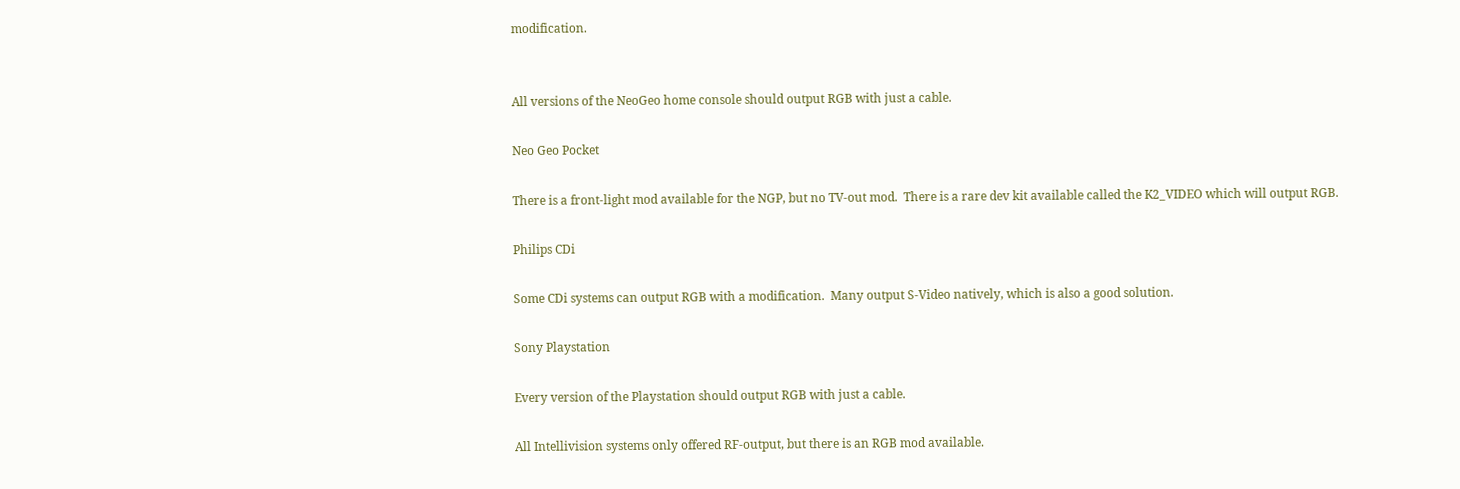modification.


All versions of the NeoGeo home console should output RGB with just a cable.

Neo Geo Pocket

There is a front-light mod available for the NGP, but no TV-out mod.  There is a rare dev kit available called the K2_VIDEO which will output RGB.

Philips CDi

Some CDi systems can output RGB with a modification.  Many output S-Video natively, which is also a good solution.

Sony Playstation

Every version of the Playstation should output RGB with just a cable.

All Intellivision systems only offered RF-output, but there is an RGB mod available.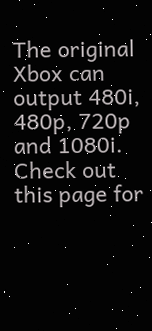The original Xbox can output 480i, 480p, 720p and 1080i. Check out this page for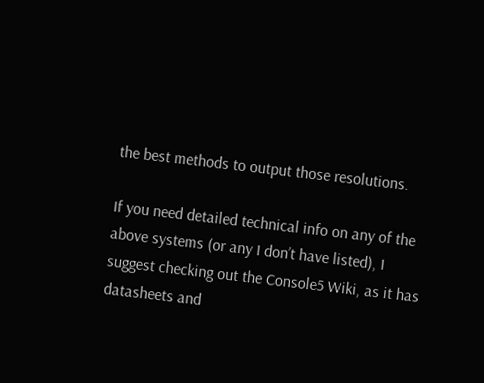the best methods to output those resolutions.

If you need detailed technical info on any of the above systems (or any I don’t have listed), I suggest checking out the Console5 Wiki, as it has datasheets and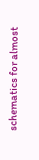schematics for almost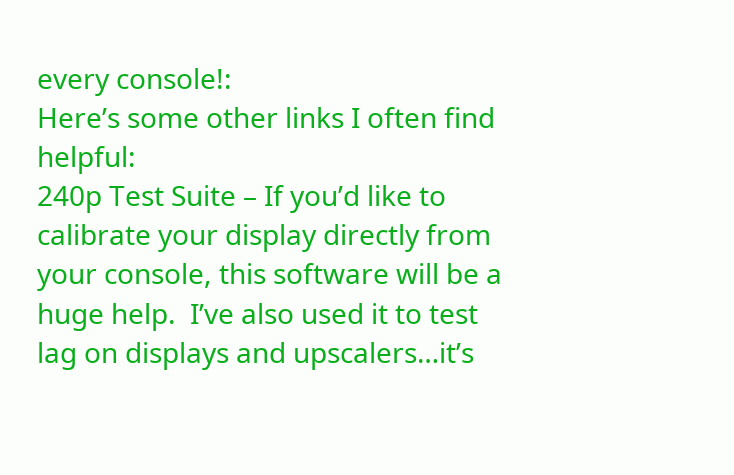every console!:
Here’s some other links I often find helpful:
240p Test Suite – If you’d like to calibrate your display directly from your console, this software will be a huge help.  I’ve also used it to test lag on displays and upscalers…it’s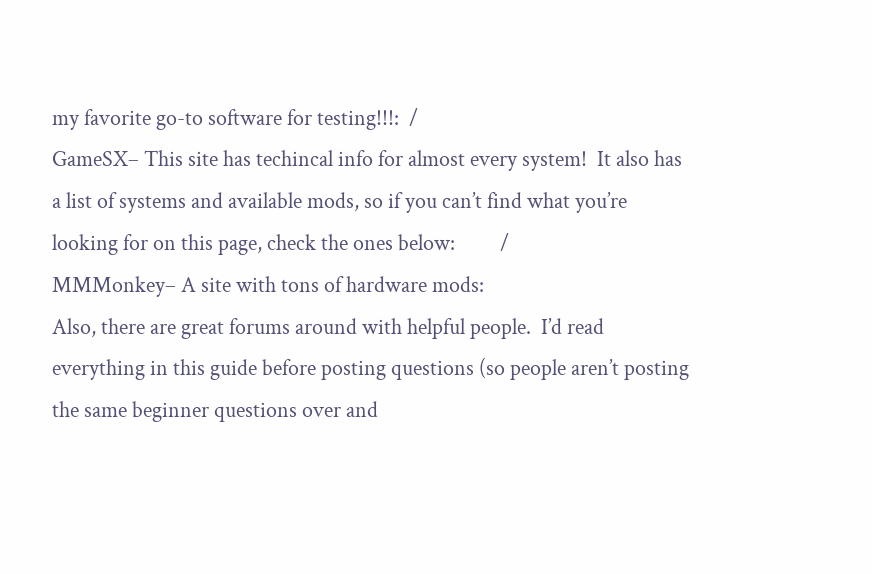my favorite go-to software for testing!!!:  /
GameSX– This site has techincal info for almost every system!  It also has a list of systems and available mods, so if you can’t find what you’re looking for on this page, check the ones below:         /
MMMonkey– A site with tons of hardware mods:
Also, there are great forums around with helpful people.  I’d read everything in this guide before posting questions (so people aren’t posting the same beginner questions over and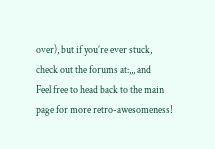over), but if you’re ever stuck, check out the forums at:,,, and
Feel free to head back to the main page for more retro-awesomeness!